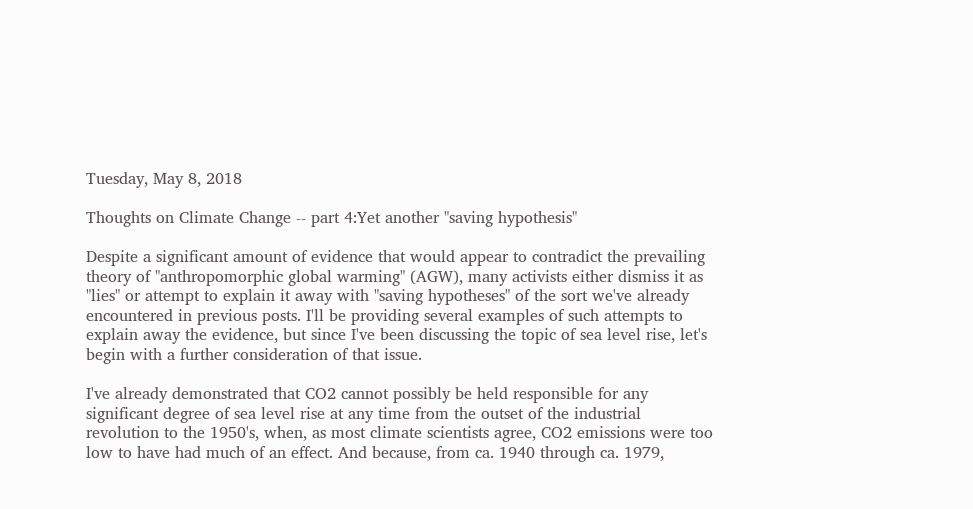Tuesday, May 8, 2018

Thoughts on Climate Change -- part 4:Yet another "saving hypothesis"

Despite a significant amount of evidence that would appear to contradict the prevailing theory of "anthropomorphic global warming" (AGW), many activists either dismiss it as "lies" or attempt to explain it away with "saving hypotheses" of the sort we've already encountered in previous posts. I'll be providing several examples of such attempts to explain away the evidence, but since I've been discussing the topic of sea level rise, let's begin with a further consideration of that issue.

I've already demonstrated that CO2 cannot possibly be held responsible for any significant degree of sea level rise at any time from the outset of the industrial revolution to the 1950's, when, as most climate scientists agree, CO2 emissions were too low to have had much of an effect. And because, from ca. 1940 through ca. 1979,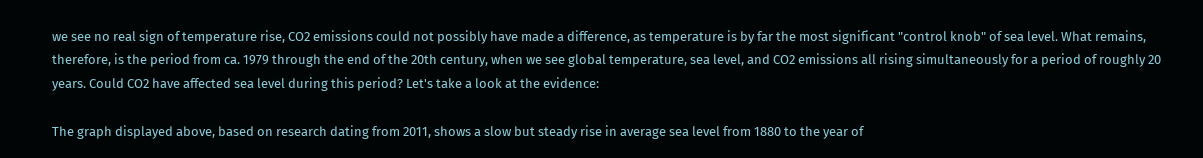we see no real sign of temperature rise, CO2 emissions could not possibly have made a difference, as temperature is by far the most significant "control knob" of sea level. What remains, therefore, is the period from ca. 1979 through the end of the 20th century, when we see global temperature, sea level, and CO2 emissions all rising simultaneously for a period of roughly 20 years. Could CO2 have affected sea level during this period? Let's take a look at the evidence:

The graph displayed above, based on research dating from 2011, shows a slow but steady rise in average sea level from 1880 to the year of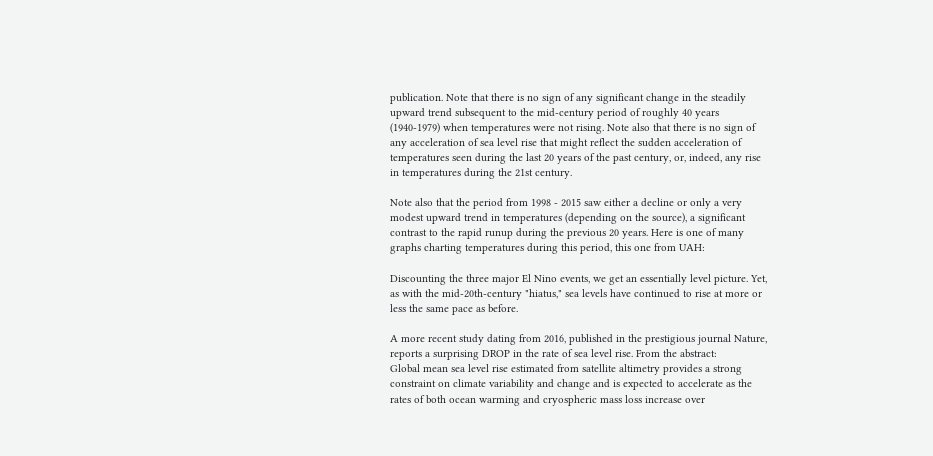publication. Note that there is no sign of any significant change in the steadily upward trend subsequent to the mid-century period of roughly 40 years (1940-1979) when temperatures were not rising. Note also that there is no sign of any acceleration of sea level rise that might reflect the sudden acceleration of temperatures seen during the last 20 years of the past century, or, indeed, any rise in temperatures during the 21st century.

Note also that the period from 1998 - 2015 saw either a decline or only a very modest upward trend in temperatures (depending on the source), a significant contrast to the rapid runup during the previous 20 years. Here is one of many graphs charting temperatures during this period, this one from UAH:

Discounting the three major El Nino events, we get an essentially level picture. Yet, as with the mid-20th-century "hiatus," sea levels have continued to rise at more or less the same pace as before.

A more recent study dating from 2016, published in the prestigious journal Nature, reports a surprising DROP in the rate of sea level rise. From the abstract:
Global mean sea level rise estimated from satellite altimetry provides a strong constraint on climate variability and change and is expected to accelerate as the rates of both ocean warming and cryospheric mass loss increase over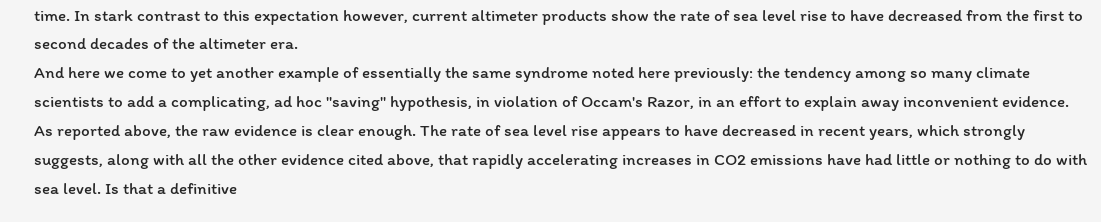time. In stark contrast to this expectation however, current altimeter products show the rate of sea level rise to have decreased from the first to second decades of the altimeter era.
And here we come to yet another example of essentially the same syndrome noted here previously: the tendency among so many climate scientists to add a complicating, ad hoc "saving" hypothesis, in violation of Occam's Razor, in an effort to explain away inconvenient evidence.  As reported above, the raw evidence is clear enough. The rate of sea level rise appears to have decreased in recent years, which strongly suggests, along with all the other evidence cited above, that rapidly accelerating increases in CO2 emissions have had little or nothing to do with sea level. Is that a definitive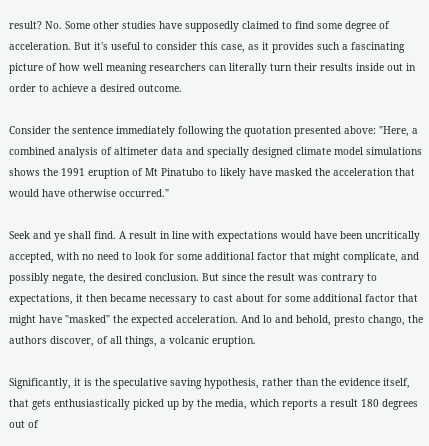result? No. Some other studies have supposedly claimed to find some degree of acceleration. But it's useful to consider this case, as it provides such a fascinating picture of how well meaning researchers can literally turn their results inside out in order to achieve a desired outcome.

Consider the sentence immediately following the quotation presented above: "Here, a combined analysis of altimeter data and specially designed climate model simulations shows the 1991 eruption of Mt Pinatubo to likely have masked the acceleration that would have otherwise occurred."

Seek and ye shall find. A result in line with expectations would have been uncritically accepted, with no need to look for some additional factor that might complicate, and possibly negate, the desired conclusion. But since the result was contrary to expectations, it then became necessary to cast about for some additional factor that might have "masked" the expected acceleration. And lo and behold, presto chango, the authors discover, of all things, a volcanic eruption.

Significantly, it is the speculative saving hypothesis, rather than the evidence itself, that gets enthusiastically picked up by the media, which reports a result 180 degrees out of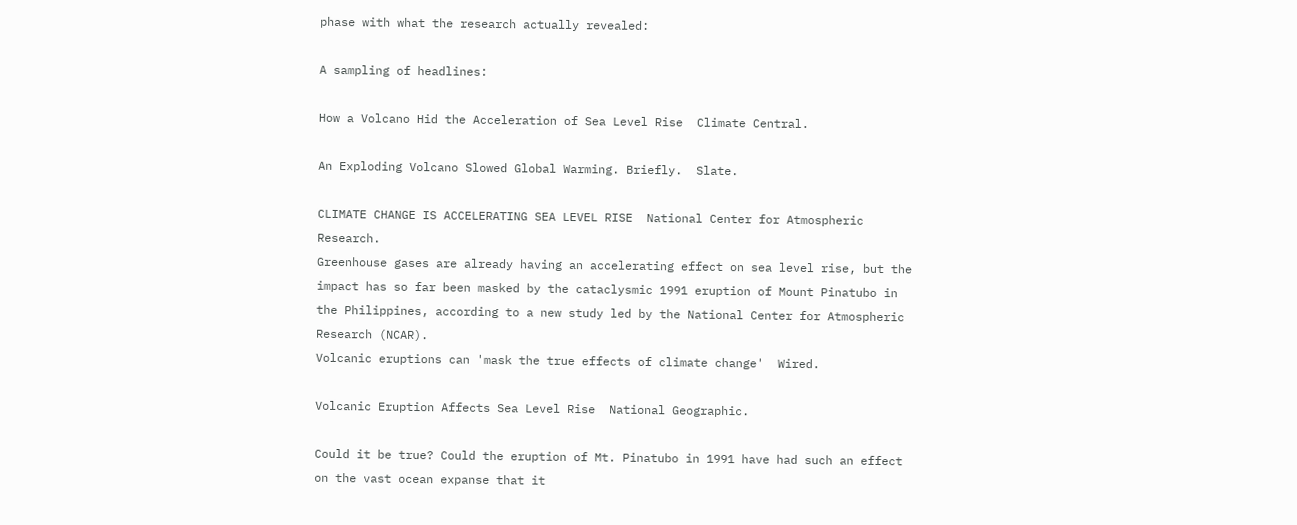phase with what the research actually revealed:

A sampling of headlines:

How a Volcano Hid the Acceleration of Sea Level Rise  Climate Central.

An Exploding Volcano Slowed Global Warming. Briefly.  Slate.

CLIMATE CHANGE IS ACCELERATING SEA LEVEL RISE  National Center for Atmospheric Research.
Greenhouse gases are already having an accelerating effect on sea level rise, but the impact has so far been masked by the cataclysmic 1991 eruption of Mount Pinatubo in the Philippines, according to a new study led by the National Center for Atmospheric Research (NCAR).
Volcanic eruptions can 'mask the true effects of climate change'  Wired.

Volcanic Eruption Affects Sea Level Rise  National Geographic.

Could it be true? Could the eruption of Mt. Pinatubo in 1991 have had such an effect on the vast ocean expanse that it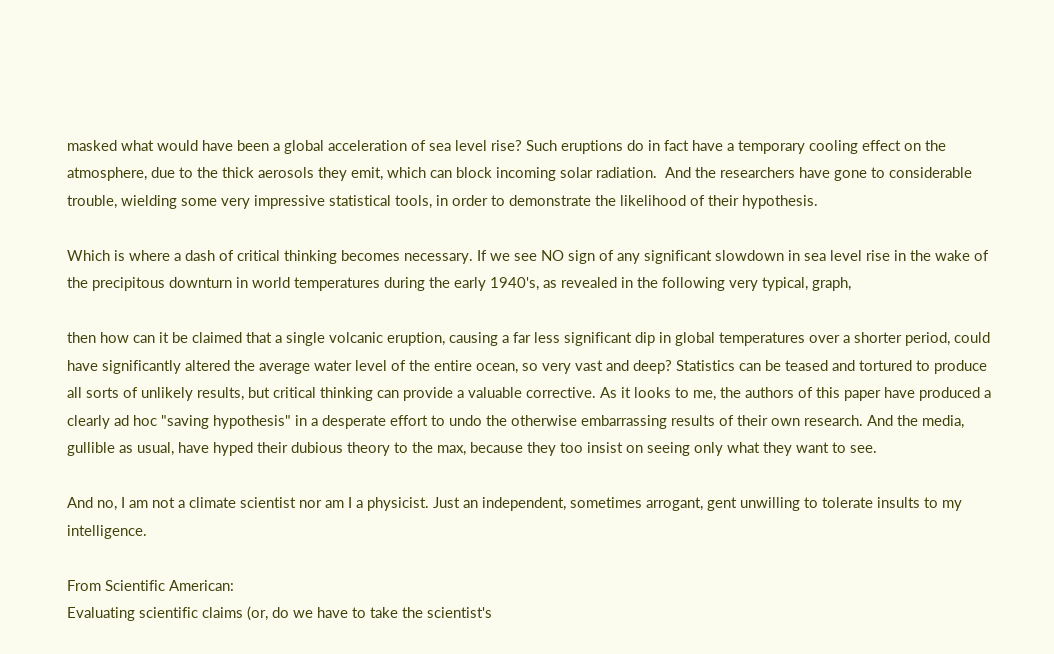masked what would have been a global acceleration of sea level rise? Such eruptions do in fact have a temporary cooling effect on the atmosphere, due to the thick aerosols they emit, which can block incoming solar radiation.  And the researchers have gone to considerable trouble, wielding some very impressive statistical tools, in order to demonstrate the likelihood of their hypothesis.

Which is where a dash of critical thinking becomes necessary. If we see NO sign of any significant slowdown in sea level rise in the wake of the precipitous downturn in world temperatures during the early 1940's, as revealed in the following very typical, graph,

then how can it be claimed that a single volcanic eruption, causing a far less significant dip in global temperatures over a shorter period, could have significantly altered the average water level of the entire ocean, so very vast and deep? Statistics can be teased and tortured to produce all sorts of unlikely results, but critical thinking can provide a valuable corrective. As it looks to me, the authors of this paper have produced a clearly ad hoc "saving hypothesis" in a desperate effort to undo the otherwise embarrassing results of their own research. And the media, gullible as usual, have hyped their dubious theory to the max, because they too insist on seeing only what they want to see.

And no, I am not a climate scientist nor am I a physicist. Just an independent, sometimes arrogant, gent unwilling to tolerate insults to my intelligence.

From Scientific American:
Evaluating scientific claims (or, do we have to take the scientist's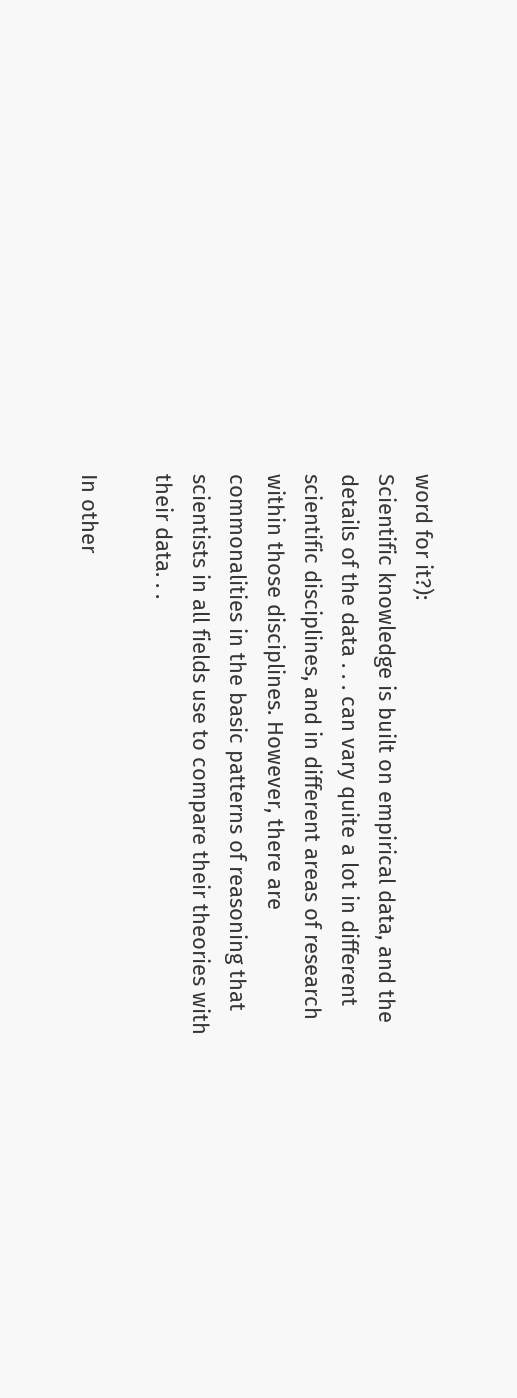word for it?):
Scientific knowledge is built on empirical data, and the details of the data . . . can vary quite a lot in different scientific disciplines, and in different areas of research within those disciplines. However, there are commonalities in the basic patterns of reasoning that scientists in all fields use to compare their theories with their data. . .

In other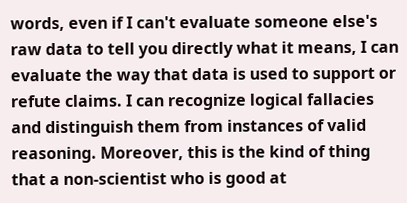words, even if I can't evaluate someone else's raw data to tell you directly what it means, I can evaluate the way that data is used to support or refute claims. I can recognize logical fallacies and distinguish them from instances of valid reasoning. Moreover, this is the kind of thing that a non-scientist who is good at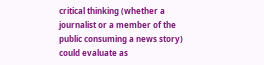critical thinking (whether a journalist or a member of the public consuming a news story) could evaluate as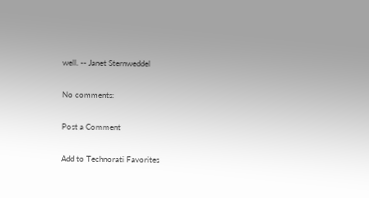well. -- Janet Sternweddel

No comments:

Post a Comment

Add to Technorati Favorites